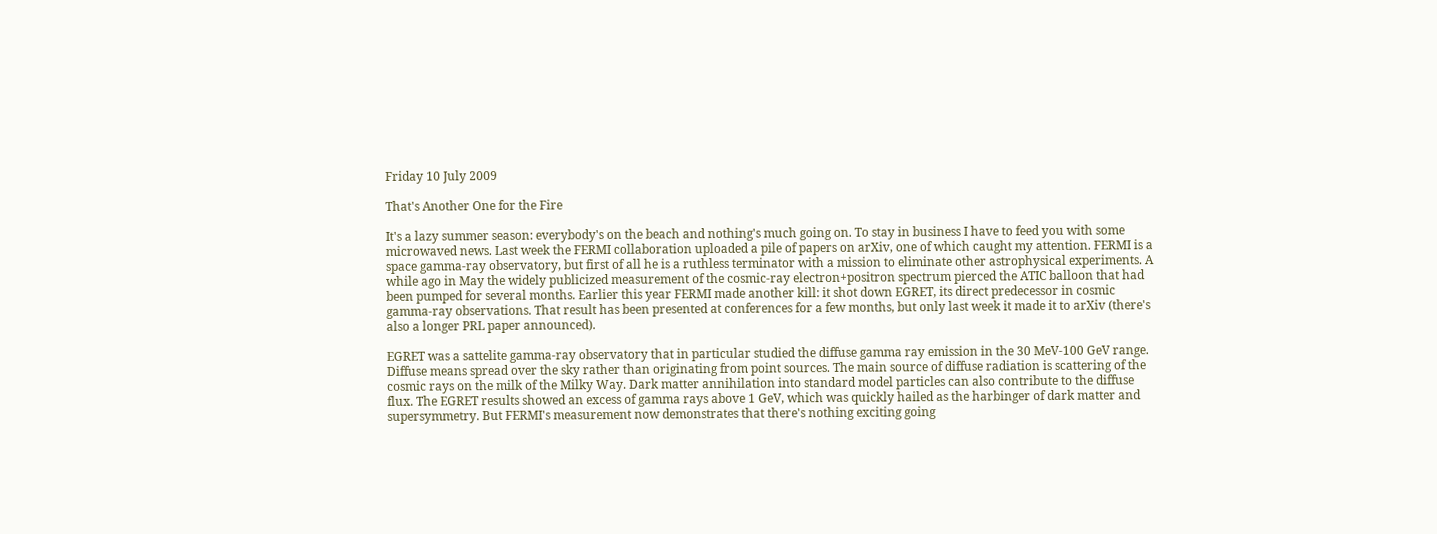Friday 10 July 2009

That's Another One for the Fire

It's a lazy summer season: everybody's on the beach and nothing's much going on. To stay in business I have to feed you with some microwaved news. Last week the FERMI collaboration uploaded a pile of papers on arXiv, one of which caught my attention. FERMI is a space gamma-ray observatory, but first of all he is a ruthless terminator with a mission to eliminate other astrophysical experiments. A while ago in May the widely publicized measurement of the cosmic-ray electron+positron spectrum pierced the ATIC balloon that had been pumped for several months. Earlier this year FERMI made another kill: it shot down EGRET, its direct predecessor in cosmic gamma-ray observations. That result has been presented at conferences for a few months, but only last week it made it to arXiv (there's also a longer PRL paper announced).

EGRET was a sattelite gamma-ray observatory that in particular studied the diffuse gamma ray emission in the 30 MeV-100 GeV range. Diffuse means spread over the sky rather than originating from point sources. The main source of diffuse radiation is scattering of the cosmic rays on the milk of the Milky Way. Dark matter annihilation into standard model particles can also contribute to the diffuse flux. The EGRET results showed an excess of gamma rays above 1 GeV, which was quickly hailed as the harbinger of dark matter and supersymmetry. But FERMI's measurement now demonstrates that there's nothing exciting going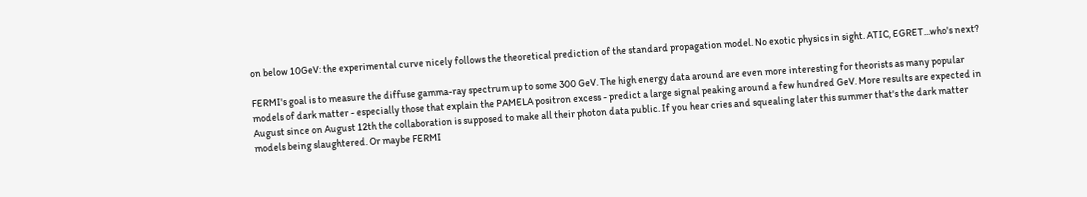on below 10GeV: the experimental curve nicely follows the theoretical prediction of the standard propagation model. No exotic physics in sight. ATIC, EGRET...who's next?

FERMI's goal is to measure the diffuse gamma-ray spectrum up to some 300 GeV. The high energy data around are even more interesting for theorists as many popular models of dark matter - especially those that explain the PAMELA positron excess - predict a large signal peaking around a few hundred GeV. More results are expected in August since on August 12th the collaboration is supposed to make all their photon data public. If you hear cries and squealing later this summer that's the dark matter models being slaughtered. Or maybe FERMI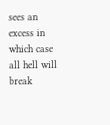sees an excess in which case all hell will break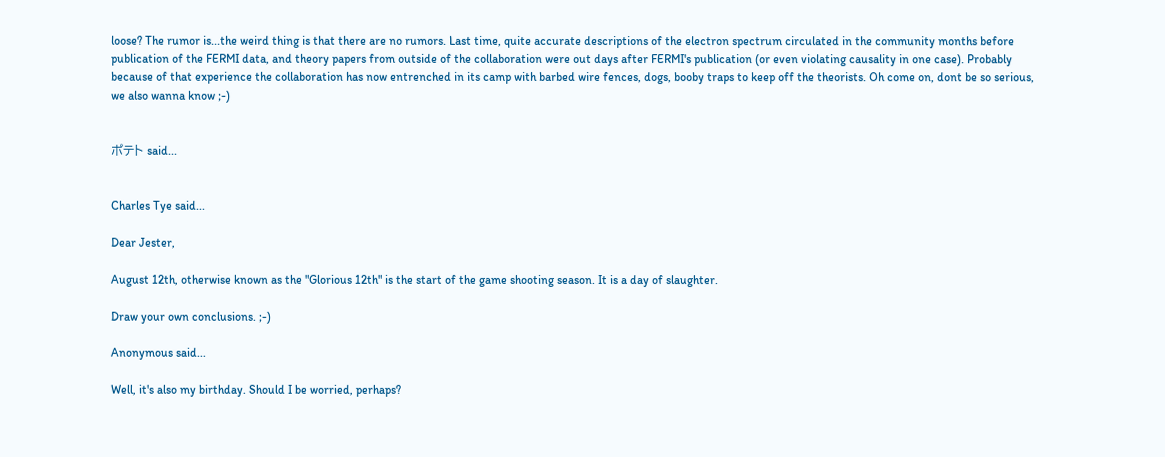loose? The rumor is...the weird thing is that there are no rumors. Last time, quite accurate descriptions of the electron spectrum circulated in the community months before publication of the FERMI data, and theory papers from outside of the collaboration were out days after FERMI's publication (or even violating causality in one case). Probably because of that experience the collaboration has now entrenched in its camp with barbed wire fences, dogs, booby traps to keep off the theorists. Oh come on, dont be so serious, we also wanna know ;-)


ポテト said...


Charles Tye said...

Dear Jester,

August 12th, otherwise known as the "Glorious 12th" is the start of the game shooting season. It is a day of slaughter.

Draw your own conclusions. ;-)

Anonymous said...

Well, it's also my birthday. Should I be worried, perhaps?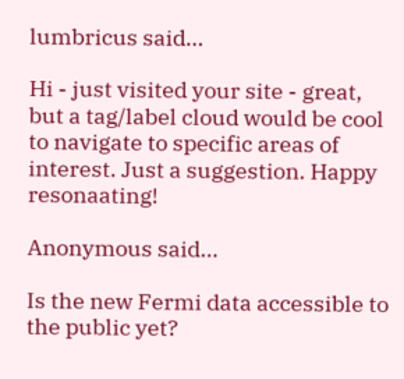lumbricus said...

Hi - just visited your site - great, but a tag/label cloud would be cool to navigate to specific areas of interest. Just a suggestion. Happy resonaating!

Anonymous said...

Is the new Fermi data accessible to the public yet?